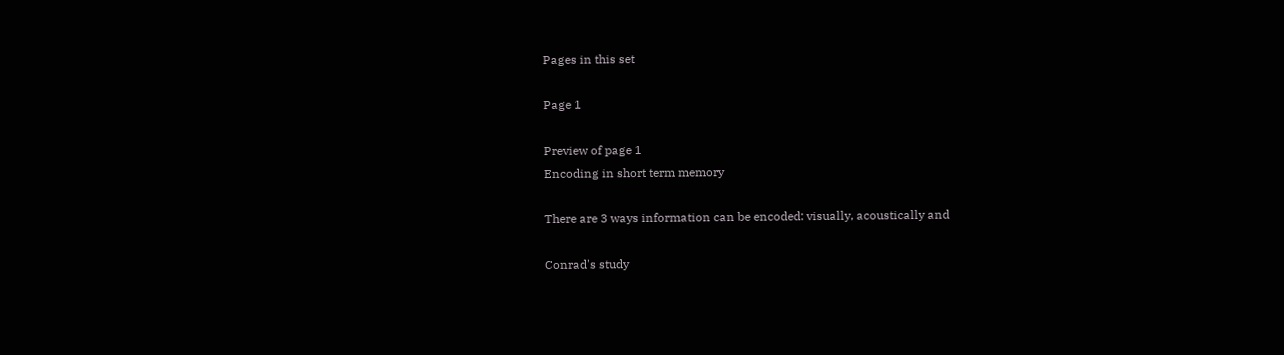Pages in this set

Page 1

Preview of page 1
Encoding in short term memory

There are 3 ways information can be encoded: visually, acoustically and

Conrad's study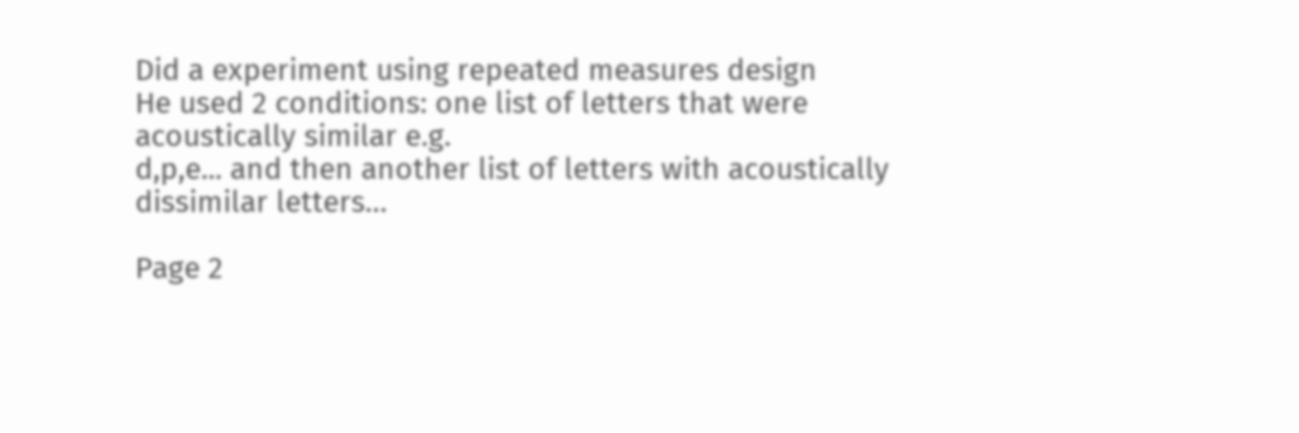Did a experiment using repeated measures design
He used 2 conditions: one list of letters that were acoustically similar e.g.
d,p,e... and then another list of letters with acoustically dissimilar letters…

Page 2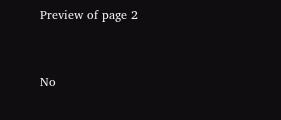Preview of page 2


No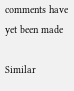comments have yet been made

Similar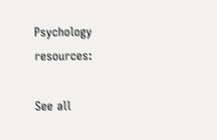Psychology resources:

See all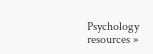Psychology resources »